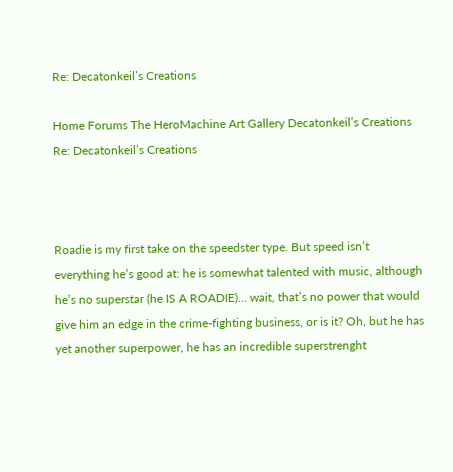Re: Decatonkeil’s Creations

Home Forums The HeroMachine Art Gallery Decatonkeil’s Creations Re: Decatonkeil’s Creations



Roadie is my first take on the speedster type. But speed isn’t everything he’s good at: he is somewhat talented with music, although he’s no superstar (he IS A ROADIE)… wait, that’s no power that would give him an edge in the crime-fighting business, or is it? Oh, but he has yet another superpower, he has an incredible superstrenght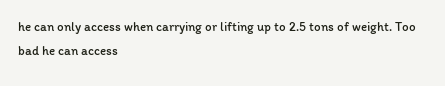he can only access when carrying or lifting up to 2.5 tons of weight. Too bad he can access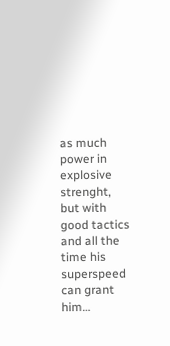as much power in explosive strenght, but with good tactics and all the time his superspeed can grant him…